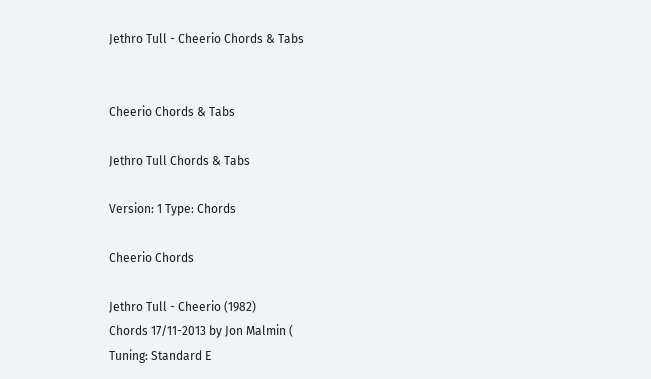Jethro Tull - Cheerio Chords & Tabs


Cheerio Chords & Tabs

Jethro Tull Chords & Tabs

Version: 1 Type: Chords

Cheerio Chords

Jethro Tull - Cheerio (1982)
Chords 17/11-2013 by Jon Malmin (
Tuning: Standard E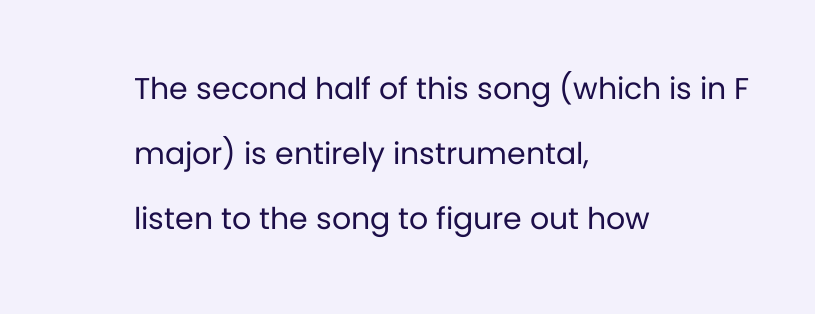The second half of this song (which is in F major) is entirely instrumental,
listen to the song to figure out how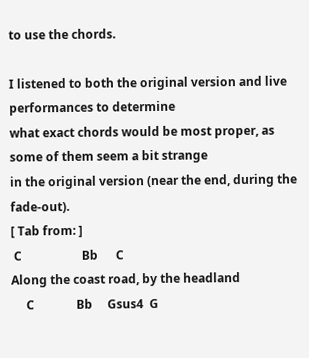to use the chords.

I listened to both the original version and live performances to determine
what exact chords would be most proper, as some of them seem a bit strange
in the original version (near the end, during the fade-out).
[ Tab from: ]
 C                    Bb      C
Along the coast road, by the headland
     C              Bb     Gsus4  G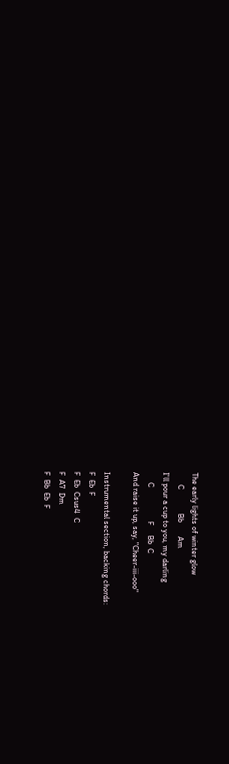The early lights of winter glow
      C            Bb       Am
I'll pour a cup to you, my darling
     C                 F     Bb  C
And raise it up, say, "Cheer-iii-ooo"

Instrumental section, backing chords:
F  Eb  F
F  Eb  Csus4  C
F  A7  Dm
F  Bb  Eb  F